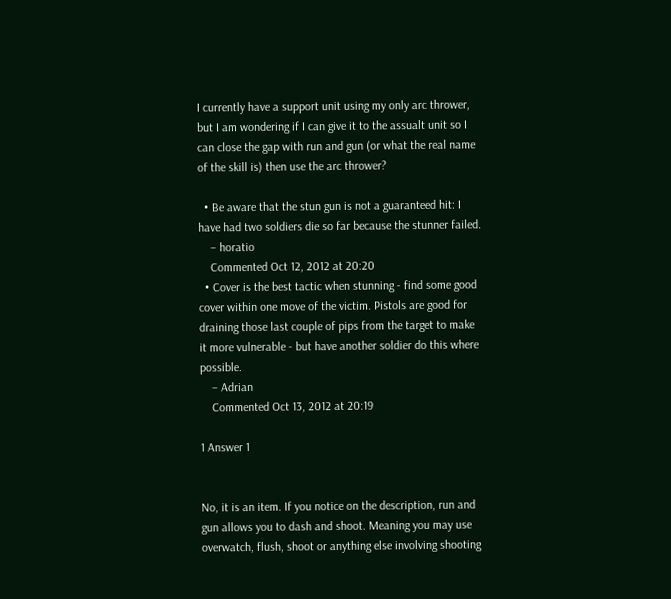I currently have a support unit using my only arc thrower, but I am wondering if I can give it to the assualt unit so I can close the gap with run and gun (or what the real name of the skill is) then use the arc thrower?

  • Be aware that the stun gun is not a guaranteed hit: I have had two soldiers die so far because the stunner failed.
    – horatio
    Commented Oct 12, 2012 at 20:20
  • Cover is the best tactic when stunning - find some good cover within one move of the victim. Pistols are good for draining those last couple of pips from the target to make it more vulnerable - but have another soldier do this where possible.
    – Adrian
    Commented Oct 13, 2012 at 20:19

1 Answer 1


No, it is an item. If you notice on the description, run and gun allows you to dash and shoot. Meaning you may use overwatch, flush, shoot or anything else involving shooting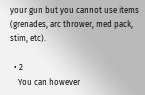your gun but you cannot use items (grenades, arc thrower, med pack, stim, etc).

  • 2
    You can however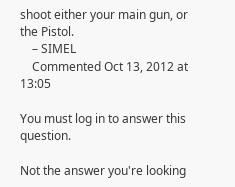shoot either your main gun, or the Pistol.
    – SIMEL
    Commented Oct 13, 2012 at 13:05

You must log in to answer this question.

Not the answer you're looking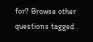for? Browse other questions tagged .